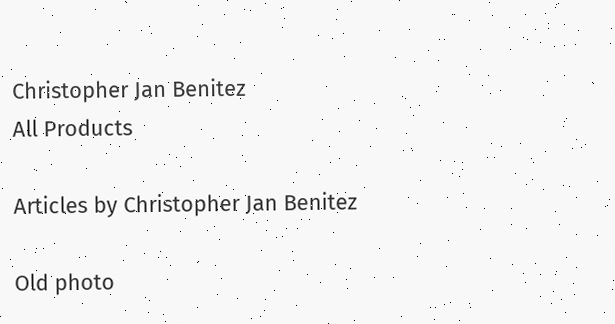Christopher Jan Benitez
All Products

Articles by Christopher Jan Benitez

Old photo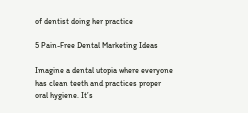of dentist doing her practice

5 Pain-Free Dental Marketing Ideas

Imagine a dental utopia where everyone has clean teeth and practices proper oral hygiene. It’s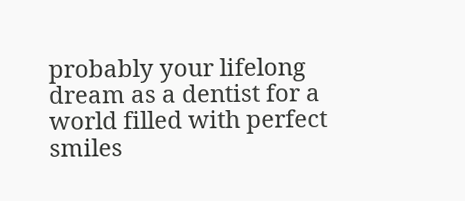probably your lifelong dream as a dentist for a world filled with perfect smiles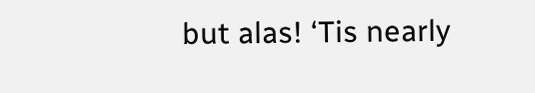but alas! ‘Tis nearly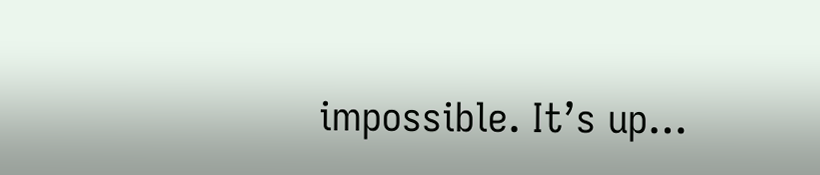impossible. It’s up…